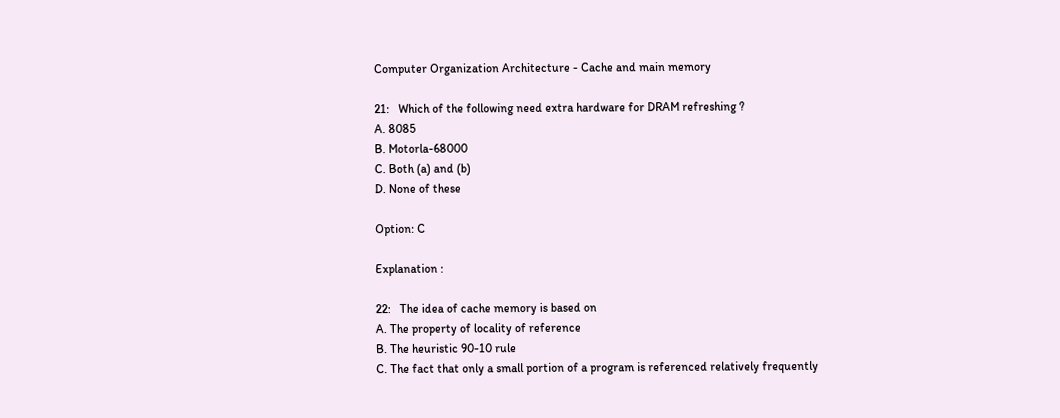Computer Organization Architecture - Cache and main memory

21:   Which of the following need extra hardware for DRAM refreshing ?
A. 8085
B. Motorla-68000
C. Both (a) and (b)
D. None of these

Option: C

Explanation :

22:   The idea of cache memory is based on
A. The property of locality of reference
B. The heuristic 90-10 rule
C. The fact that only a small portion of a program is referenced relatively frequently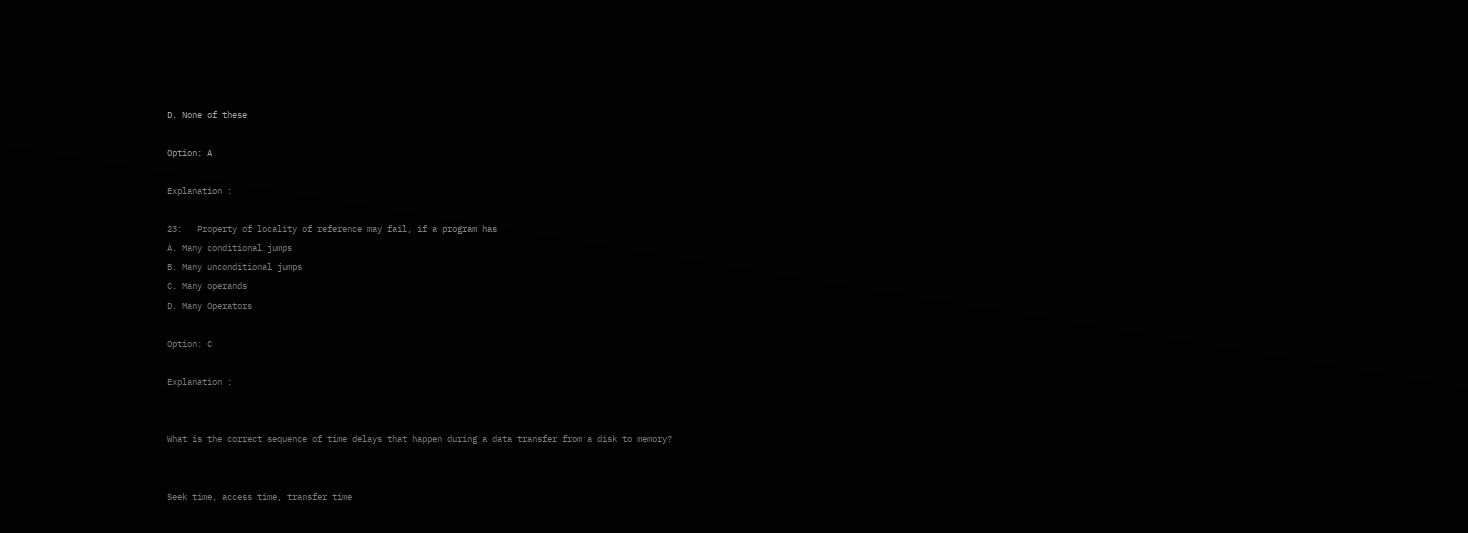D. None of these

Option: A

Explanation :

23:   Property of locality of reference may fail, if a program has
A. Many conditional jumps
B. Many unconditional jumps
C. Many operands
D. Many Operators

Option: C

Explanation :


What is the correct sequence of time delays that happen during a data transfer from a disk to memory?


Seek time, access time, transfer time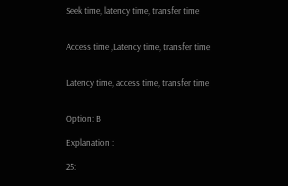Seek time, latency time, transfer time


Access time ,Latency time, transfer time


Latency time, access time, transfer time


Option: B

Explanation :

25: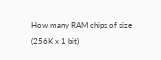How many RAM chips of size (256K x 1 bit)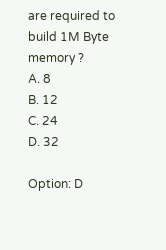are required to build 1M Byte memory ?
A. 8
B. 12
C. 24
D. 32

Option: D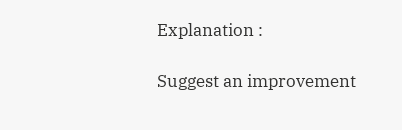Explanation :

Suggest an improvement